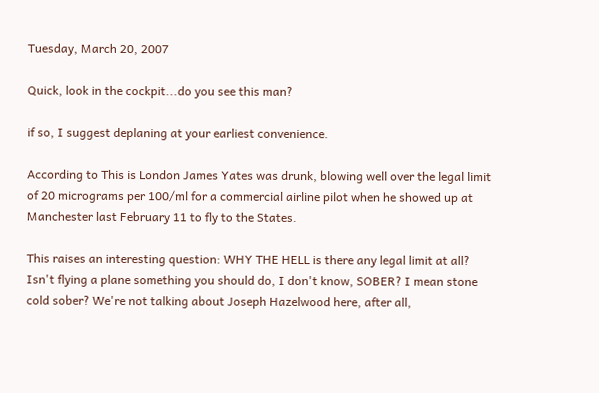Tuesday, March 20, 2007

Quick, look in the cockpit...do you see this man?

if so, I suggest deplaning at your earliest convenience.

According to This is London James Yates was drunk, blowing well over the legal limit of 20 micrograms per 100/ml for a commercial airline pilot when he showed up at Manchester last February 11 to fly to the States.

This raises an interesting question: WHY THE HELL is there any legal limit at all? Isn't flying a plane something you should do, I don't know, SOBER? I mean stone cold sober? We're not talking about Joseph Hazelwood here, after all,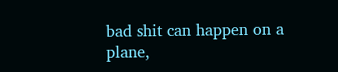bad shit can happen on a plane,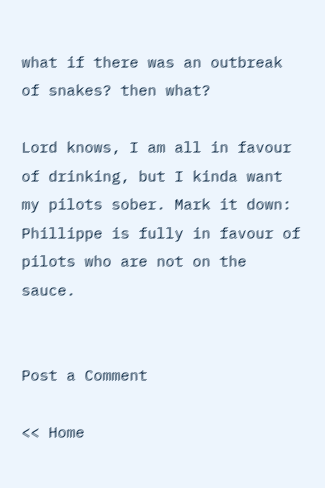what if there was an outbreak of snakes? then what?

Lord knows, I am all in favour of drinking, but I kinda want my pilots sober. Mark it down: Phillippe is fully in favour of pilots who are not on the sauce.


Post a Comment

<< Home